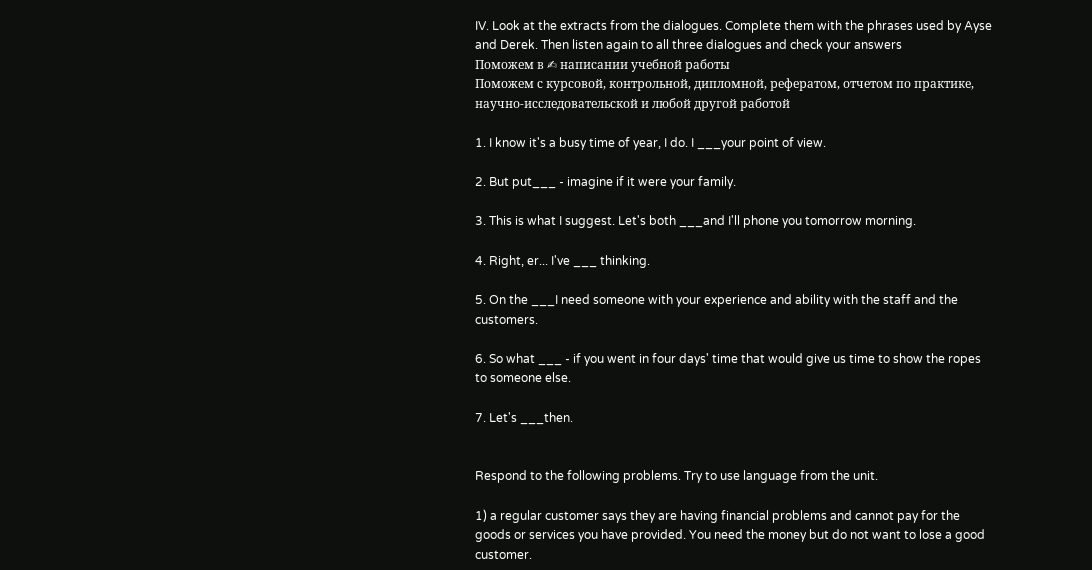IV. Look at the extracts from the dialogues. Complete them with the phrases used by Ayse and Derek. Then listen again to all three dialogues and check your answers
Поможем в ✍ написании учебной работы
Поможем с курсовой, контрольной, дипломной, рефератом, отчетом по практике, научно-исследовательской и любой другой работой

1. I know it's a busy time of year, I do. I ___your point of view.

2. But put___ - imagine if it were your family.

3. This is what I suggest. Let's both ___and I'll phone you tomorrow morning.

4. Right, er... I've ___ thinking.

5. On the ___I need someone with your experience and ability with the staff and the customers.

6. So what ___ - if you went in four days' time that would give us time to show the ropes to someone else.

7. Let's ___then.


Respond to the following problems. Try to use language from the unit.

1) a regular customer says they are having financial problems and cannot pay for the goods or services you have provided. You need the money but do not want to lose a good customer.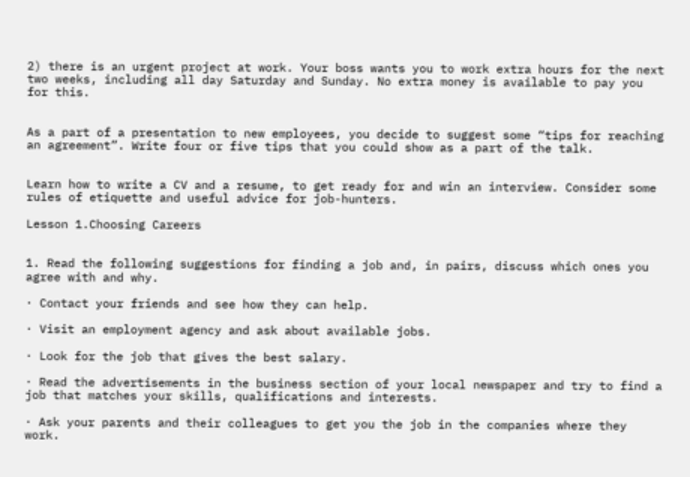2) there is an urgent project at work. Your boss wants you to work extra hours for the next two weeks, including all day Saturday and Sunday. No extra money is available to pay you for this.


As a part of a presentation to new employees, you decide to suggest some “tips for reaching an agreement”. Write four or five tips that you could show as a part of the talk.


Learn how to write a CV and a resume, to get ready for and win an interview. Consider some rules of etiquette and useful advice for job-hunters.

Lesson 1.Choosing Careers


1. Read the following suggestions for finding a job and, in pairs, discuss which ones you agree with and why.

· Contact your friends and see how they can help.

· Visit an employment agency and ask about available jobs.

· Look for the job that gives the best salary.

· Read the advertisements in the business section of your local newspaper and try to find a job that matches your skills, qualifications and interests.

· Ask your parents and their colleagues to get you the job in the companies where they work.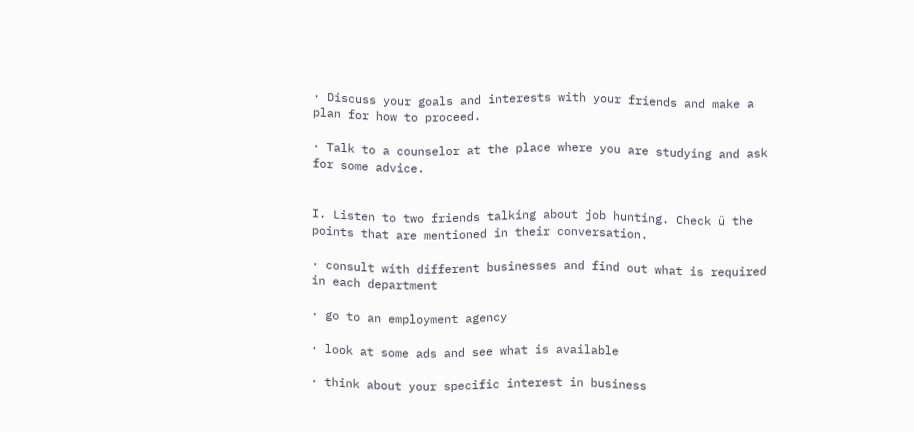· Discuss your goals and interests with your friends and make a plan for how to proceed.

· Talk to a counselor at the place where you are studying and ask for some advice.


I. Listen to two friends talking about job hunting. Check ü the points that are mentioned in their conversation.

· consult with different businesses and find out what is required in each department

· go to an employment agency

· look at some ads and see what is available

· think about your specific interest in business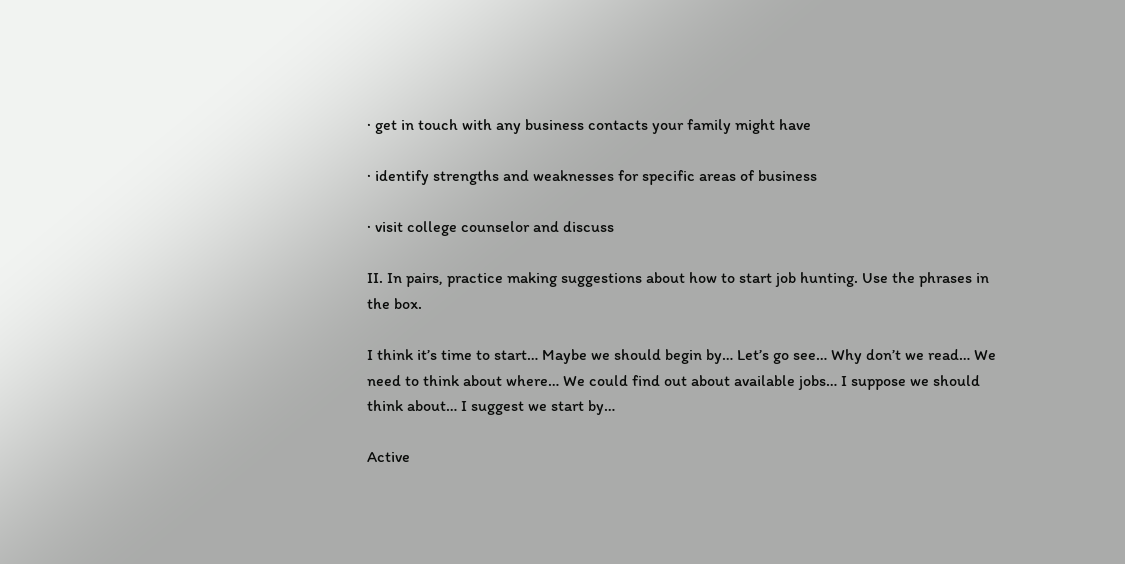· get in touch with any business contacts your family might have

· identify strengths and weaknesses for specific areas of business

· visit college counselor and discuss

II. In pairs, practice making suggestions about how to start job hunting. Use the phrases in the box.

I think it’s time to start… Maybe we should begin by… Let’s go see… Why don’t we read… We need to think about where… We could find out about available jobs… I suppose we should think about… I suggest we start by…

Active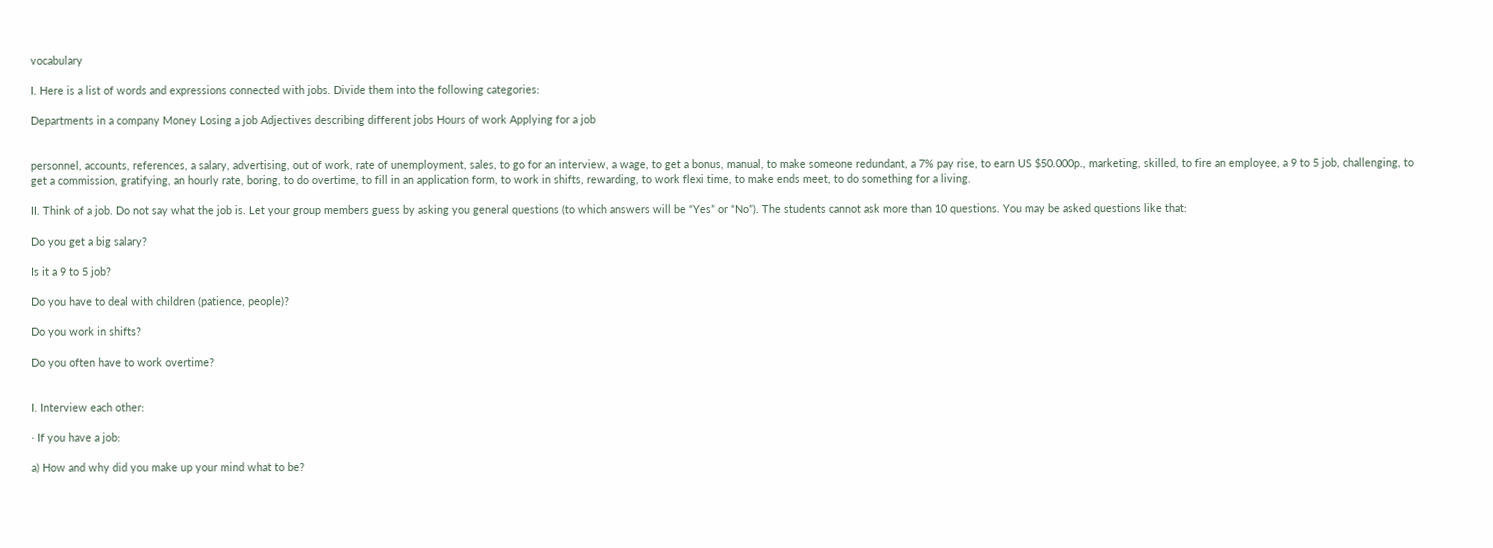vocabulary

I. Here is a list of words and expressions connected with jobs. Divide them into the following categories:

Departments in a company Money Losing a job Adjectives describing different jobs Hours of work Applying for a job


personnel, accounts, references, a salary, advertising, out of work, rate of unemployment, sales, to go for an interview, a wage, to get a bonus, manual, to make someone redundant, a 7% pay rise, to earn US $50.000p., marketing, skilled, to fire an employee, a 9 to 5 job, challenging, to get a commission, gratifying, an hourly rate, boring, to do overtime, to fill in an application form, to work in shifts, rewarding, to work flexi time, to make ends meet, to do something for a living.

II. Think of a job. Do not say what the job is. Let your group members guess by asking you general questions (to which answers will be “Yes” or “No”). The students cannot ask more than 10 questions. You may be asked questions like that:

Do you get a big salary?

Is it a 9 to 5 job?

Do you have to deal with children (patience, people)?

Do you work in shifts?

Do you often have to work overtime?


I. Interview each other:

· If you have a job:

a) How and why did you make up your mind what to be?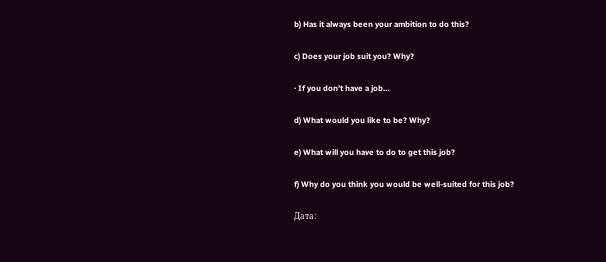b) Has it always been your ambition to do this?

c) Does your job suit you? Why?

· If you don’t have a job…

d) What would you like to be? Why?

e) What will you have to do to get this job?

f) Why do you think you would be well-suited for this job?

Дата: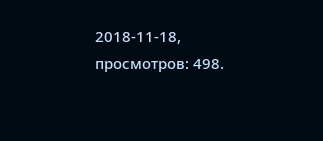2018-11-18, просмотров: 498.